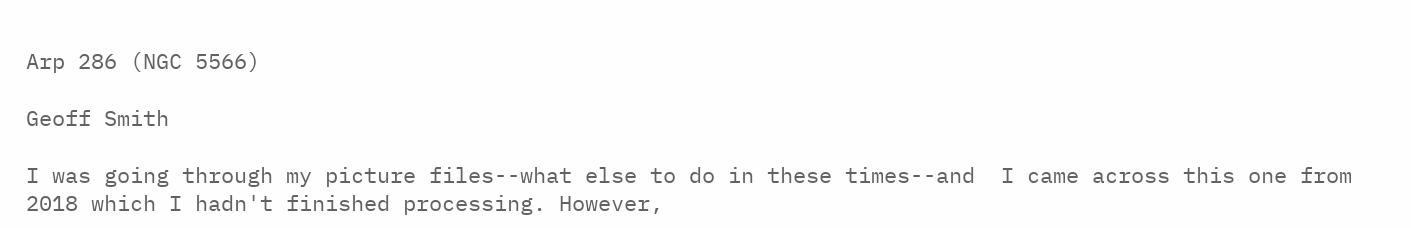Arp 286 (NGC 5566)

Geoff Smith

I was going through my picture files--what else to do in these times--and  I came across this one from 2018 which I hadn't finished processing. However,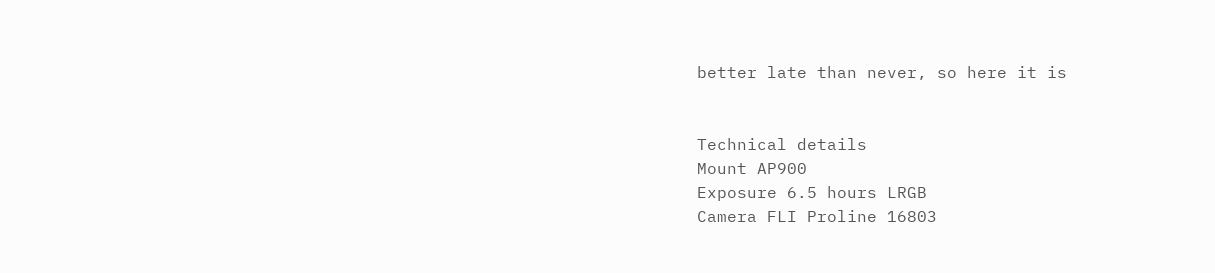better late than never, so here it is


Technical details
Mount AP900
Exposure 6.5 hours LRGB
Camera FLI Proline 16803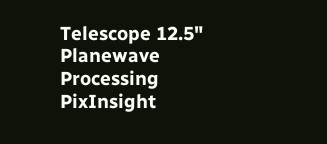Telescope 12.5" Planewave
Processing PixInsight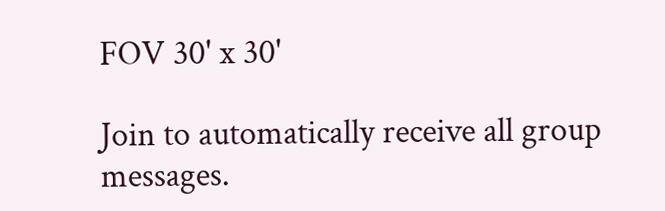FOV 30' x 30'

Join to automatically receive all group messages.